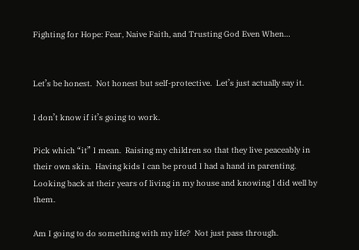Fighting for Hope: Fear, Naive Faith, and Trusting God Even When…


Let’s be honest.  Not honest but self-protective.  Let’s just actually say it.

I don’t know if it’s going to work.

Pick which “it” I mean.  Raising my children so that they live peaceably in their own skin.  Having kids I can be proud I had a hand in parenting.  Looking back at their years of living in my house and knowing I did well by them.

Am I going to do something with my life?  Not just pass through.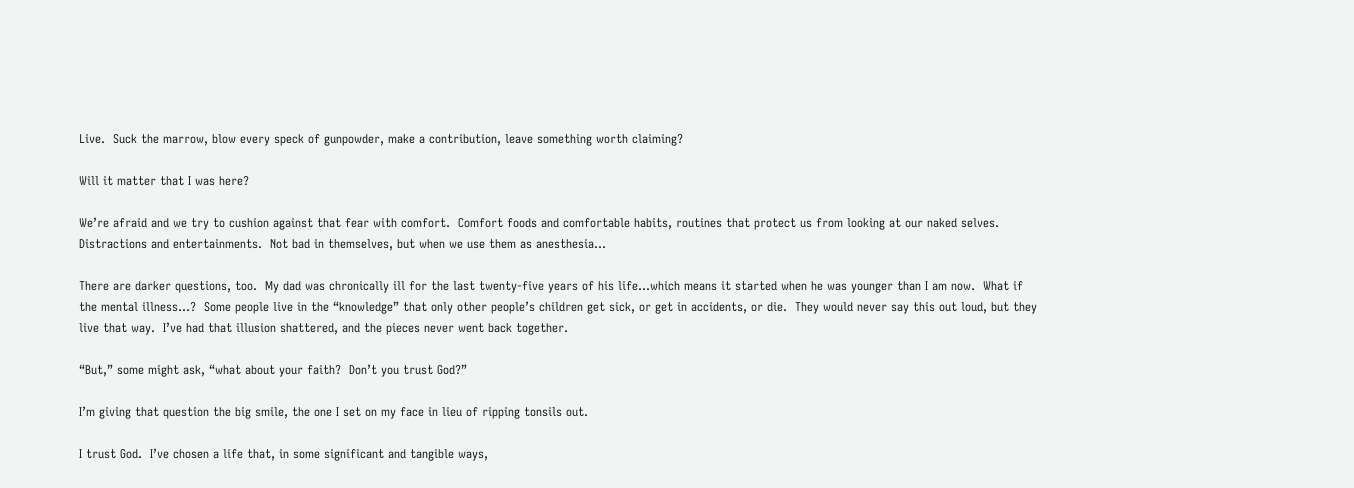Live.  Suck the marrow, blow every speck of gunpowder, make a contribution, leave something worth claiming?

Will it matter that I was here?

We’re afraid and we try to cushion against that fear with comfort.  Comfort foods and comfortable habits, routines that protect us from looking at our naked selves.  Distractions and entertainments.  Not bad in themselves, but when we use them as anesthesia…

There are darker questions, too.  My dad was chronically ill for the last twenty-five years of his life…which means it started when he was younger than I am now.  What if the mental illness…?  Some people live in the “knowledge” that only other people’s children get sick, or get in accidents, or die.  They would never say this out loud, but they live that way.  I’ve had that illusion shattered, and the pieces never went back together.

“But,” some might ask, “what about your faith?  Don’t you trust God?”

I’m giving that question the big smile, the one I set on my face in lieu of ripping tonsils out.

I trust God.  I’ve chosen a life that, in some significant and tangible ways,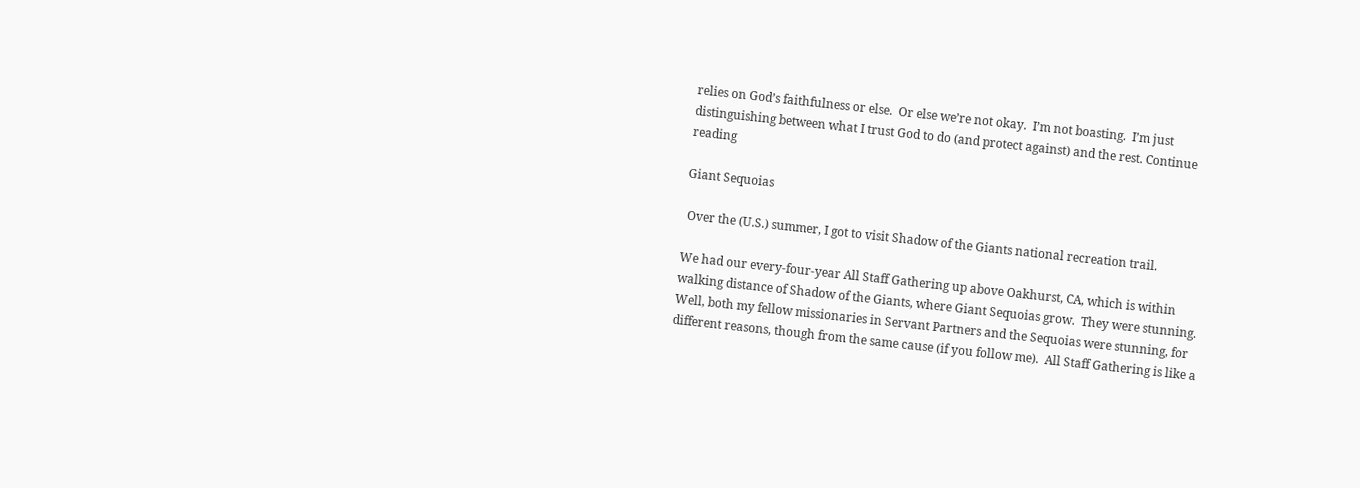relies on God’s faithfulness or else.  Or else we’re not okay.  I’m not boasting.  I’m just distinguishing between what I trust God to do (and protect against) and the rest. Continue reading

Giant Sequoias

 Over the (U.S.) summer, I got to visit Shadow of the Giants national recreation trail.

We had our every-four-year All Staff Gathering up above Oakhurst, CA, which is within walking distance of Shadow of the Giants, where Giant Sequoias grow.  They were stunning.  Well, both my fellow missionaries in Servant Partners and the Sequoias were stunning, for different reasons, though from the same cause (if you follow me).  All Staff Gathering is like a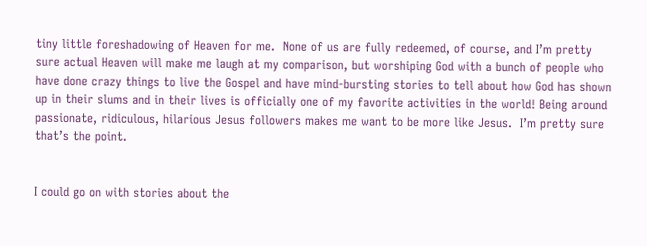tiny little foreshadowing of Heaven for me.  None of us are fully redeemed, of course, and I’m pretty sure actual Heaven will make me laugh at my comparison, but worshiping God with a bunch of people who have done crazy things to live the Gospel and have mind-bursting stories to tell about how God has shown up in their slums and in their lives is officially one of my favorite activities in the world! Being around passionate, ridiculous, hilarious Jesus followers makes me want to be more like Jesus.  I’m pretty sure that’s the point.


I could go on with stories about the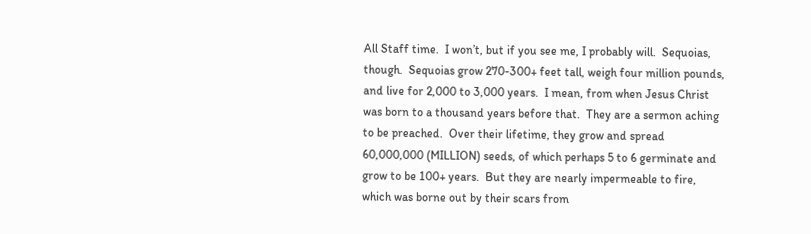All Staff time.  I won’t, but if you see me, I probably will.  Sequoias, though.  Sequoias grow 270-300+ feet tall, weigh four million pounds, and live for 2,000 to 3,000 years.  I mean, from when Jesus Christ was born to a thousand years before that.  They are a sermon aching to be preached.  Over their lifetime, they grow and spread 60,000,000 (MILLION) seeds, of which perhaps 5 to 6 germinate and grow to be 100+ years.  But they are nearly impermeable to fire, which was borne out by their scars from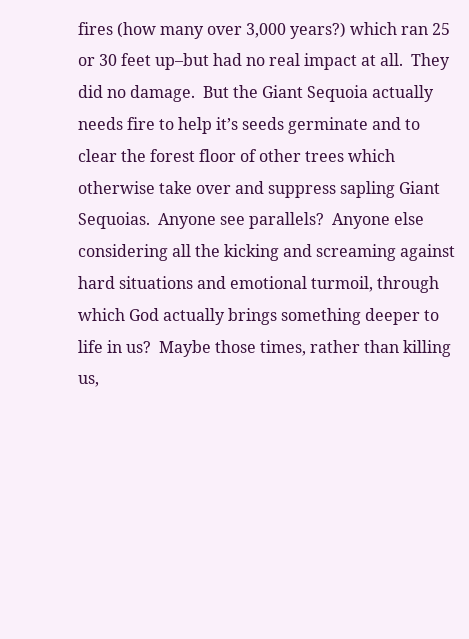fires (how many over 3,000 years?) which ran 25 or 30 feet up–but had no real impact at all.  They did no damage.  But the Giant Sequoia actually needs fire to help it’s seeds germinate and to clear the forest floor of other trees which otherwise take over and suppress sapling Giant Sequoias.  Anyone see parallels?  Anyone else considering all the kicking and screaming against hard situations and emotional turmoil, through which God actually brings something deeper to life in us?  Maybe those times, rather than killing us,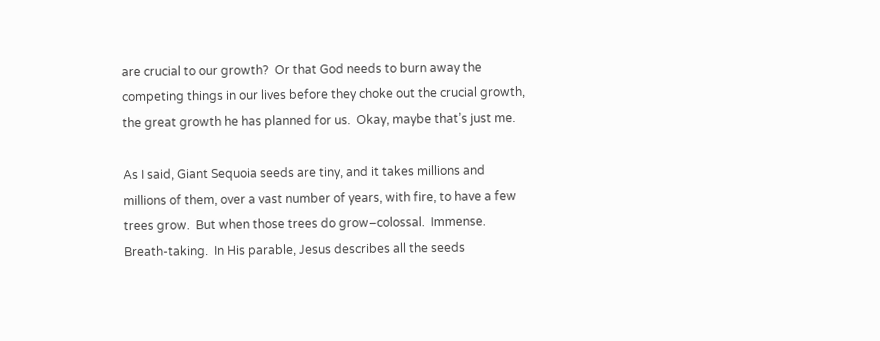are crucial to our growth?  Or that God needs to burn away the competing things in our lives before they choke out the crucial growth, the great growth he has planned for us.  Okay, maybe that’s just me.

As I said, Giant Sequoia seeds are tiny, and it takes millions and millions of them, over a vast number of years, with fire, to have a few trees grow.  But when those trees do grow–colossal.  Immense.  Breath-taking.  In His parable, Jesus describes all the seeds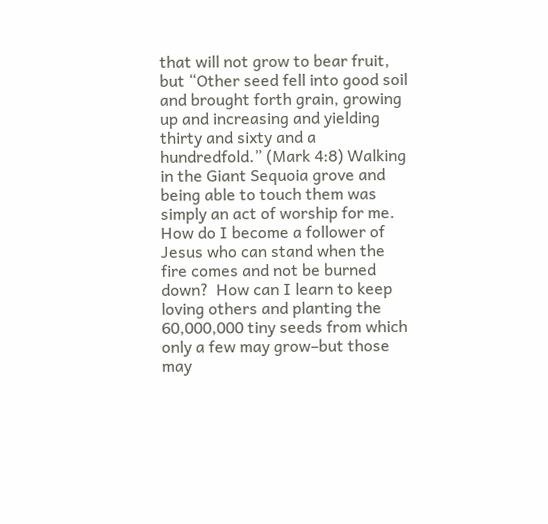that will not grow to bear fruit, but “Other seed fell into good soil and brought forth grain, growing up and increasing and yielding thirty and sixty and a hundredfold.” (Mark 4:8) Walking in the Giant Sequoia grove and being able to touch them was simply an act of worship for me.  How do I become a follower of Jesus who can stand when the fire comes and not be burned down?  How can I learn to keep loving others and planting the 60,000,000 tiny seeds from which only a few may grow–but those may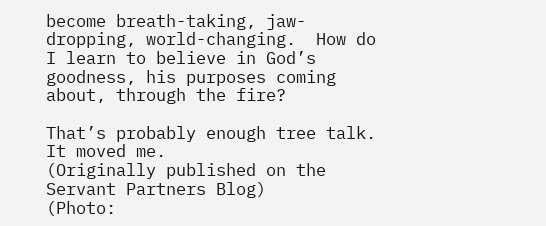become breath-taking, jaw-dropping, world-changing.  How do I learn to believe in God’s goodness, his purposes coming about, through the fire?

That’s probably enough tree talk.  It moved me.
(Originally published on the Servant Partners Blog)
(Photo: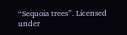“Sequoia trees”. Licensed under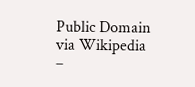Public Domain via Wikipedia –